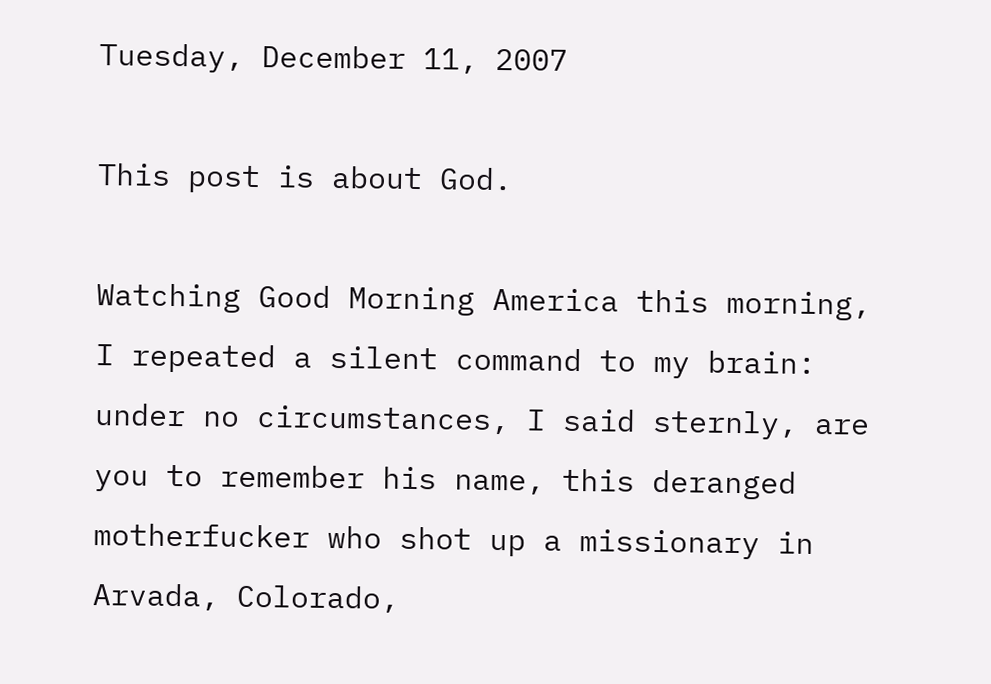Tuesday, December 11, 2007

This post is about God.

Watching Good Morning America this morning, I repeated a silent command to my brain: under no circumstances, I said sternly, are you to remember his name, this deranged motherfucker who shot up a missionary in Arvada, Colorado,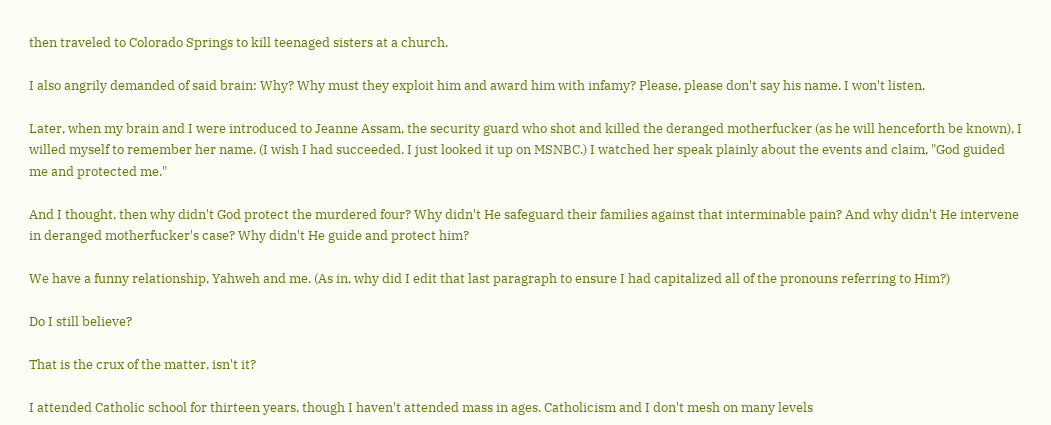then traveled to Colorado Springs to kill teenaged sisters at a church.

I also angrily demanded of said brain: Why? Why must they exploit him and award him with infamy? Please, please don't say his name. I won't listen.

Later, when my brain and I were introduced to Jeanne Assam, the security guard who shot and killed the deranged motherfucker (as he will henceforth be known), I willed myself to remember her name. (I wish I had succeeded. I just looked it up on MSNBC.) I watched her speak plainly about the events and claim, "God guided me and protected me."

And I thought, then why didn't God protect the murdered four? Why didn't He safeguard their families against that interminable pain? And why didn't He intervene in deranged motherfucker's case? Why didn't He guide and protect him?

We have a funny relationship, Yahweh and me. (As in, why did I edit that last paragraph to ensure I had capitalized all of the pronouns referring to Him?)

Do I still believe?

That is the crux of the matter, isn't it?

I attended Catholic school for thirteen years, though I haven't attended mass in ages. Catholicism and I don't mesh on many levels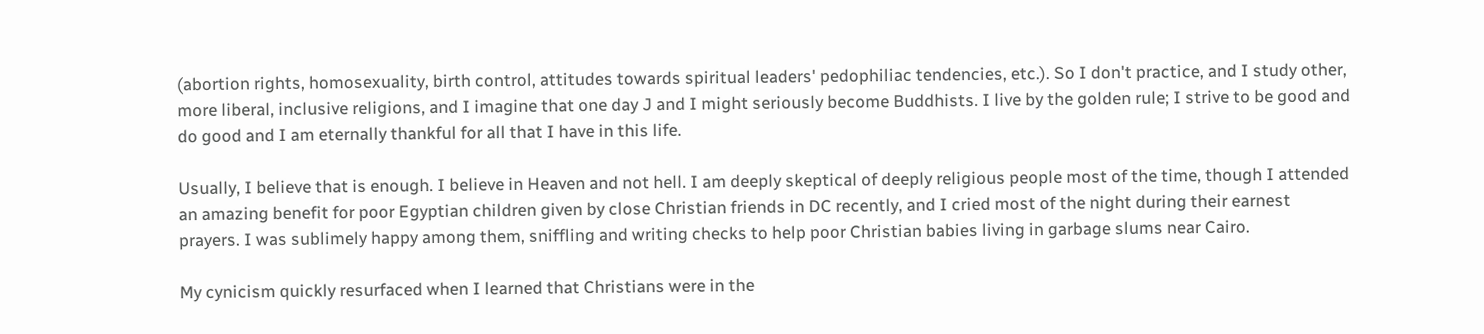(abortion rights, homosexuality, birth control, attitudes towards spiritual leaders' pedophiliac tendencies, etc.). So I don't practice, and I study other, more liberal, inclusive religions, and I imagine that one day J and I might seriously become Buddhists. I live by the golden rule; I strive to be good and do good and I am eternally thankful for all that I have in this life.

Usually, I believe that is enough. I believe in Heaven and not hell. I am deeply skeptical of deeply religious people most of the time, though I attended an amazing benefit for poor Egyptian children given by close Christian friends in DC recently, and I cried most of the night during their earnest prayers. I was sublimely happy among them, sniffling and writing checks to help poor Christian babies living in garbage slums near Cairo.

My cynicism quickly resurfaced when I learned that Christians were in the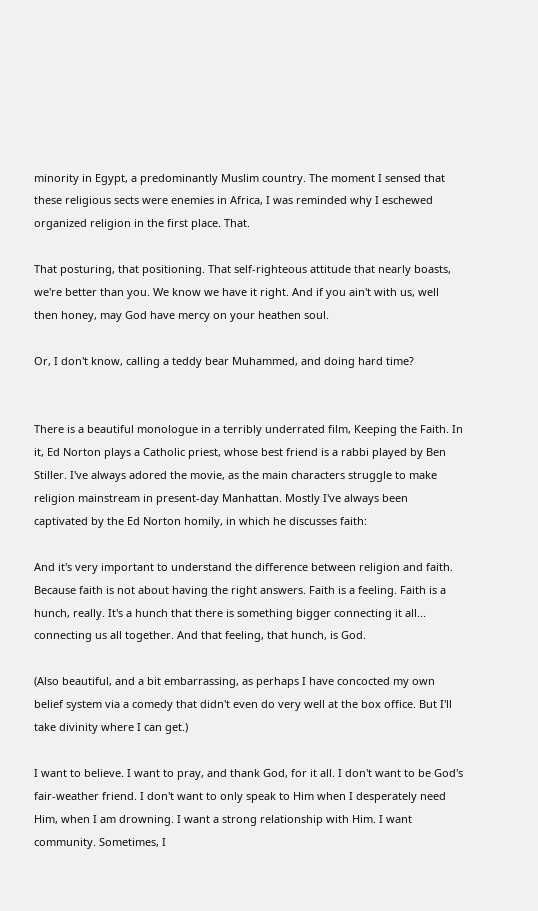minority in Egypt, a predominantly Muslim country. The moment I sensed that these religious sects were enemies in Africa, I was reminded why I eschewed organized religion in the first place. That.

That posturing, that positioning. That self-righteous attitude that nearly boasts, we're better than you. We know we have it right. And if you ain't with us, well then honey, may God have mercy on your heathen soul.

Or, I don't know, calling a teddy bear Muhammed, and doing hard time?


There is a beautiful monologue in a terribly underrated film, Keeping the Faith. In it, Ed Norton plays a Catholic priest, whose best friend is a rabbi played by Ben Stiller. I've always adored the movie, as the main characters struggle to make religion mainstream in present-day Manhattan. Mostly I've always been captivated by the Ed Norton homily, in which he discusses faith:

And it's very important to understand the difference between religion and faith. Because faith is not about having the right answers. Faith is a feeling. Faith is a hunch, really. It's a hunch that there is something bigger connecting it all... connecting us all together. And that feeling, that hunch, is God.

(Also beautiful, and a bit embarrassing, as perhaps I have concocted my own belief system via a comedy that didn't even do very well at the box office. But I'll take divinity where I can get.)

I want to believe. I want to pray, and thank God, for it all. I don't want to be God's fair-weather friend. I don't want to only speak to Him when I desperately need Him, when I am drowning. I want a strong relationship with Him. I want community. Sometimes, I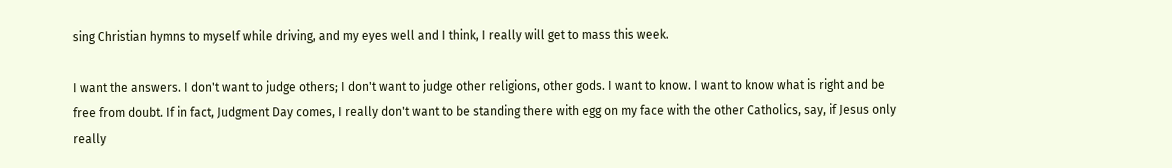sing Christian hymns to myself while driving, and my eyes well and I think, I really will get to mass this week.

I want the answers. I don't want to judge others; I don't want to judge other religions, other gods. I want to know. I want to know what is right and be free from doubt. If in fact, Judgment Day comes, I really don't want to be standing there with egg on my face with the other Catholics, say, if Jesus only really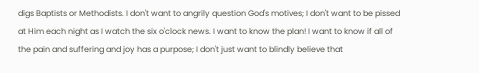digs Baptists or Methodists. I don't want to angrily question God's motives; I don't want to be pissed at Him each night as I watch the six o'clock news. I want to know the plan! I want to know if all of the pain and suffering and joy has a purpose; I don't just want to blindly believe that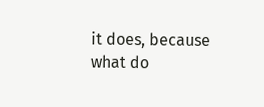it does, because what do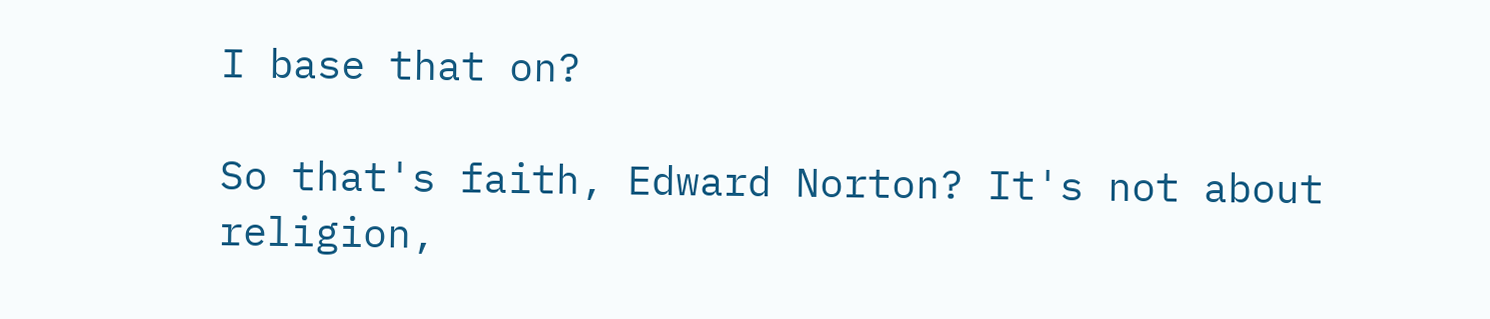I base that on?

So that's faith, Edward Norton? It's not about religion,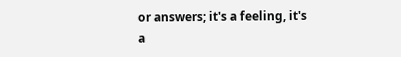or answers; it's a feeling, it's a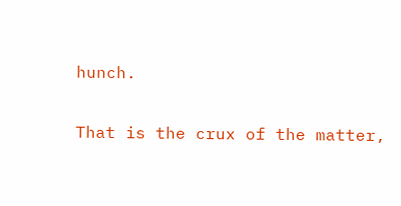hunch.

That is the crux of the matter,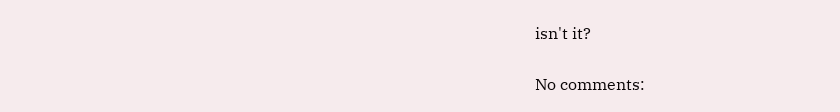isn't it?

No comments: